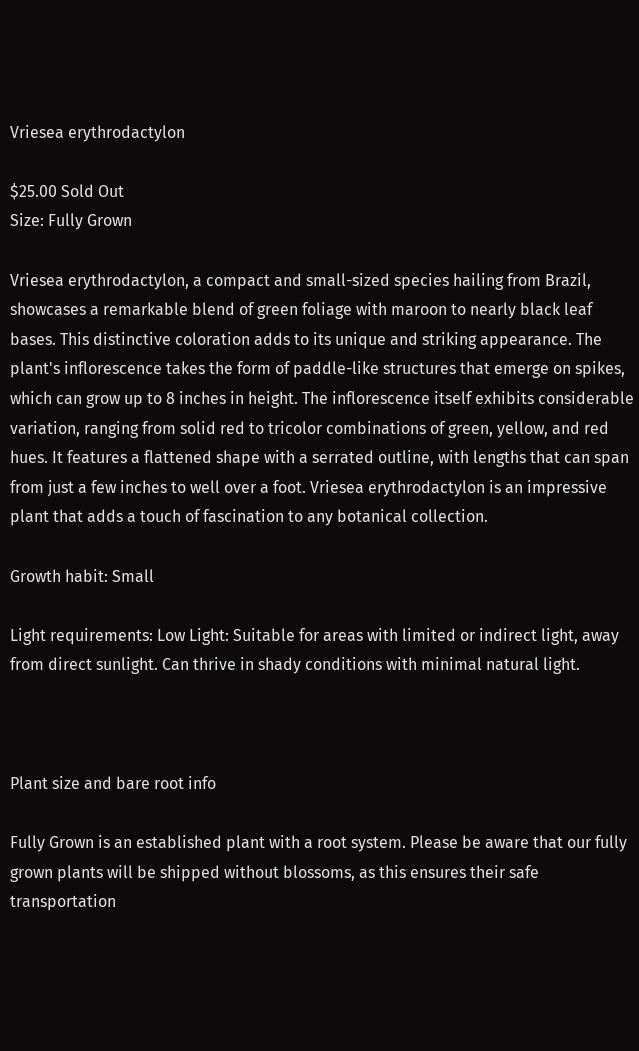Vriesea erythrodactylon

$25.00 Sold Out
Size: Fully Grown

Vriesea erythrodactylon, a compact and small-sized species hailing from Brazil, showcases a remarkable blend of green foliage with maroon to nearly black leaf bases. This distinctive coloration adds to its unique and striking appearance. The plant's inflorescence takes the form of paddle-like structures that emerge on spikes, which can grow up to 8 inches in height. The inflorescence itself exhibits considerable variation, ranging from solid red to tricolor combinations of green, yellow, and red hues. It features a flattened shape with a serrated outline, with lengths that can span from just a few inches to well over a foot. Vriesea erythrodactylon is an impressive plant that adds a touch of fascination to any botanical collection.

Growth habit: Small

Light requirements: Low Light: Suitable for areas with limited or indirect light, away from direct sunlight. Can thrive in shady conditions with minimal natural light.



Plant size and bare root info

Fully Grown is an established plant with a root system. Please be aware that our fully grown plants will be shipped without blossoms, as this ensures their safe transportation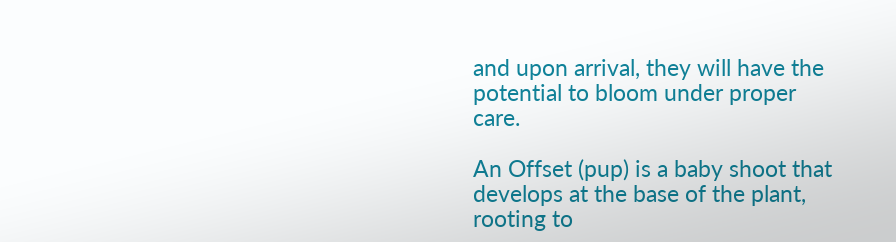and upon arrival, they will have the potential to bloom under proper care.

An Offset (pup) is a baby shoot that develops at the base of the plant, rooting to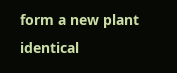form a new plant identical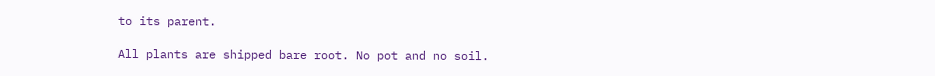to its parent.

All plants are shipped bare root. No pot and no soil.